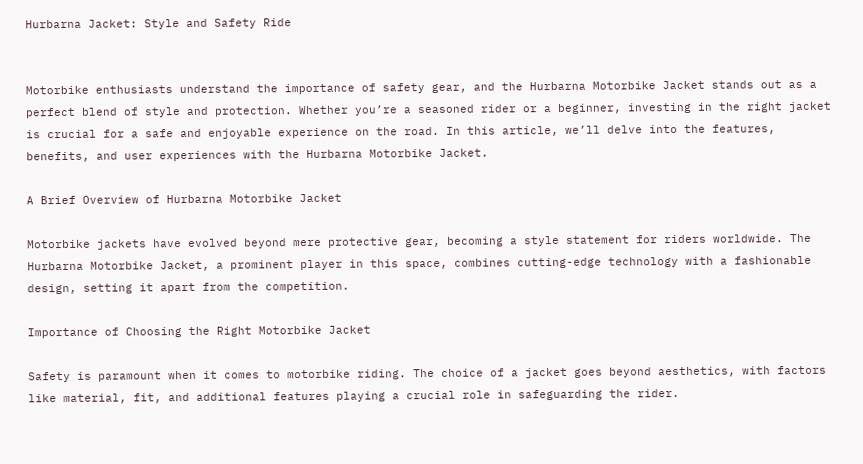Hurbarna Jacket: Style and Safety Ride


Motorbike enthusiasts understand the importance of safety gear, and the Hurbarna Motorbike Jacket stands out as a perfect blend of style and protection. Whether you’re a seasoned rider or a beginner, investing in the right jacket is crucial for a safe and enjoyable experience on the road. In this article, we’ll delve into the features, benefits, and user experiences with the Hurbarna Motorbike Jacket.

A Brief Overview of Hurbarna Motorbike Jacket

Motorbike jackets have evolved beyond mere protective gear, becoming a style statement for riders worldwide. The Hurbarna Motorbike Jacket, a prominent player in this space, combines cutting-edge technology with a fashionable design, setting it apart from the competition.

Importance of Choosing the Right Motorbike Jacket

Safety is paramount when it comes to motorbike riding. The choice of a jacket goes beyond aesthetics, with factors like material, fit, and additional features playing a crucial role in safeguarding the rider.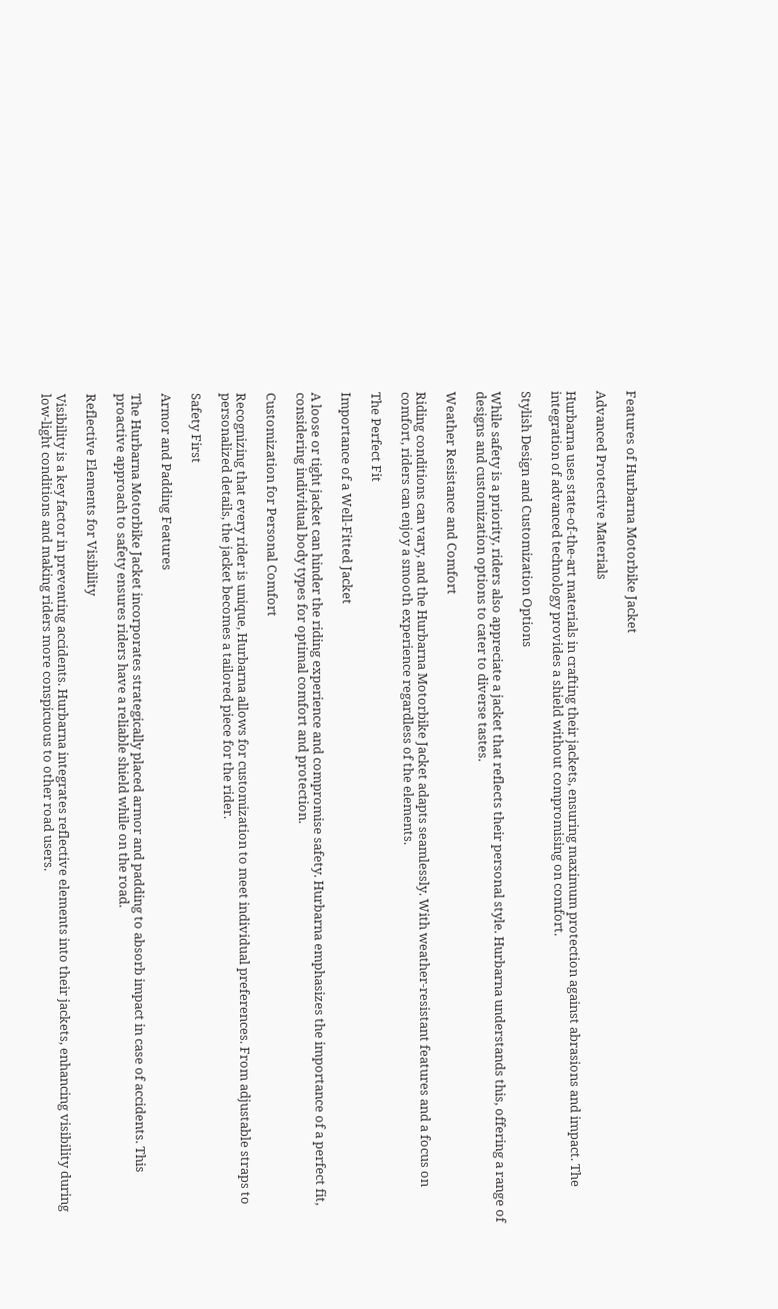Features of Hurbarna Motorbike Jacket

Advanced Protective Materials

Hurbarna uses state-of-the-art materials in crafting their jackets, ensuring maximum protection against abrasions and impact. The integration of advanced technology provides a shield without compromising on comfort.

Stylish Design and Customization Options

While safety is a priority, riders also appreciate a jacket that reflects their personal style. Hurbarna understands this, offering a range of designs and customization options to cater to diverse tastes.

Weather Resistance and Comfort

Riding conditions can vary, and the Hurbarna Motorbike Jacket adapts seamlessly. With weather-resistant features and a focus on comfort, riders can enjoy a smooth experience regardless of the elements.

The Perfect Fit

Importance of a Well-Fitted Jacket

A loose or tight jacket can hinder the riding experience and compromise safety. Hurbarna emphasizes the importance of a perfect fit, considering individual body types for optimal comfort and protection.

Customization for Personal Comfort

Recognizing that every rider is unique, Hurbarna allows for customization to meet individual preferences. From adjustable straps to personalized details, the jacket becomes a tailored piece for the rider.

Safety First

Armor and Padding Features

The Hurbarna Motorbike Jacket incorporates strategically placed armor and padding to absorb impact in case of accidents. This proactive approach to safety ensures riders have a reliable shield while on the road.

Reflective Elements for Visibility

Visibility is a key factor in preventing accidents. Hurbarna integrates reflective elements into their jackets, enhancing visibility during low-light conditions and making riders more conspicuous to other road users.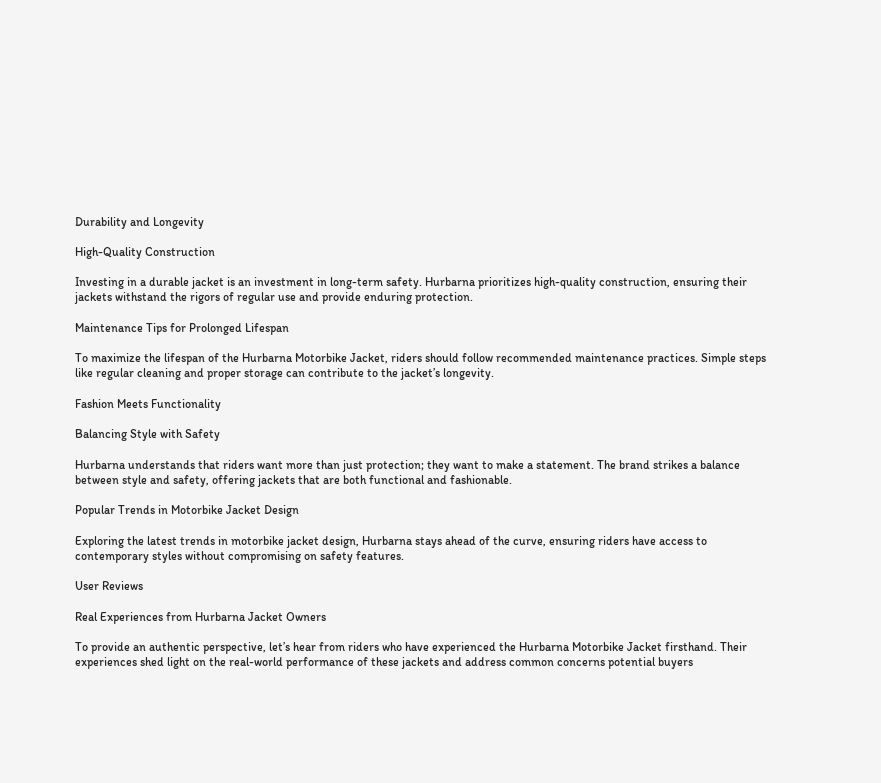Durability and Longevity

High-Quality Construction

Investing in a durable jacket is an investment in long-term safety. Hurbarna prioritizes high-quality construction, ensuring their jackets withstand the rigors of regular use and provide enduring protection.

Maintenance Tips for Prolonged Lifespan

To maximize the lifespan of the Hurbarna Motorbike Jacket, riders should follow recommended maintenance practices. Simple steps like regular cleaning and proper storage can contribute to the jacket’s longevity.

Fashion Meets Functionality

Balancing Style with Safety

Hurbarna understands that riders want more than just protection; they want to make a statement. The brand strikes a balance between style and safety, offering jackets that are both functional and fashionable.

Popular Trends in Motorbike Jacket Design

Exploring the latest trends in motorbike jacket design, Hurbarna stays ahead of the curve, ensuring riders have access to contemporary styles without compromising on safety features.

User Reviews

Real Experiences from Hurbarna Jacket Owners

To provide an authentic perspective, let’s hear from riders who have experienced the Hurbarna Motorbike Jacket firsthand. Their experiences shed light on the real-world performance of these jackets and address common concerns potential buyers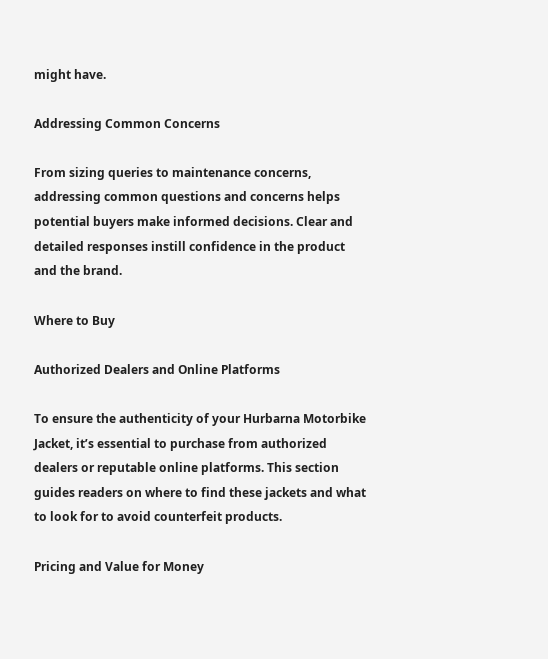might have.

Addressing Common Concerns

From sizing queries to maintenance concerns, addressing common questions and concerns helps potential buyers make informed decisions. Clear and detailed responses instill confidence in the product and the brand.

Where to Buy

Authorized Dealers and Online Platforms

To ensure the authenticity of your Hurbarna Motorbike Jacket, it’s essential to purchase from authorized dealers or reputable online platforms. This section guides readers on where to find these jackets and what to look for to avoid counterfeit products.

Pricing and Value for Money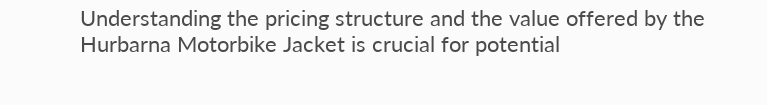Understanding the pricing structure and the value offered by the Hurbarna Motorbike Jacket is crucial for potential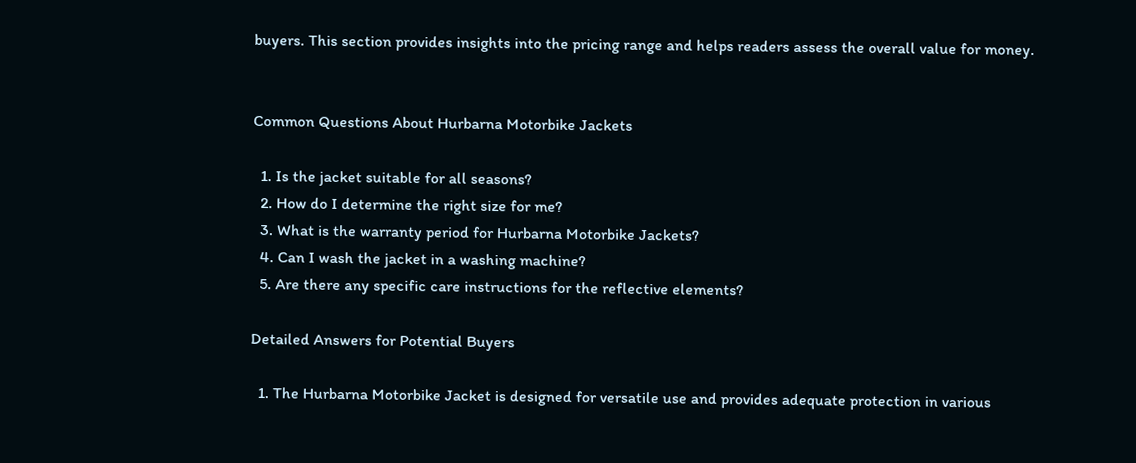buyers. This section provides insights into the pricing range and helps readers assess the overall value for money.


Common Questions About Hurbarna Motorbike Jackets

  1. Is the jacket suitable for all seasons?
  2. How do I determine the right size for me?
  3. What is the warranty period for Hurbarna Motorbike Jackets?
  4. Can I wash the jacket in a washing machine?
  5. Are there any specific care instructions for the reflective elements?

Detailed Answers for Potential Buyers

  1. The Hurbarna Motorbike Jacket is designed for versatile use and provides adequate protection in various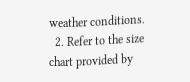weather conditions.
  2. Refer to the size chart provided by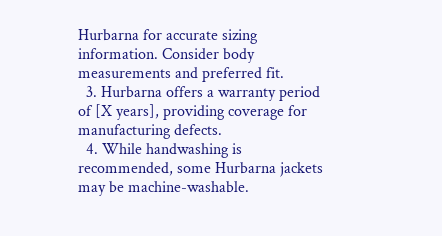Hurbarna for accurate sizing information. Consider body measurements and preferred fit.
  3. Hurbarna offers a warranty period of [X years], providing coverage for manufacturing defects.
  4. While handwashing is recommended, some Hurbarna jackets may be machine-washable.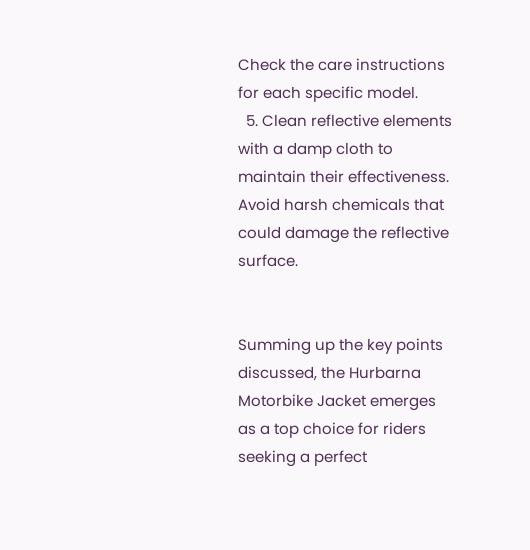Check the care instructions for each specific model.
  5. Clean reflective elements with a damp cloth to maintain their effectiveness. Avoid harsh chemicals that could damage the reflective surface.


Summing up the key points discussed, the Hurbarna Motorbike Jacket emerges as a top choice for riders seeking a perfect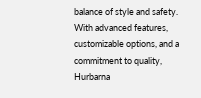balance of style and safety. With advanced features, customizable options, and a commitment to quality, Hurbarna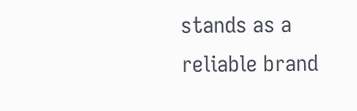stands as a reliable brand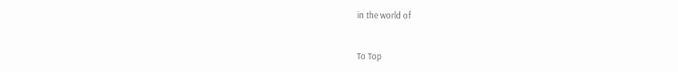in the world of


To Top